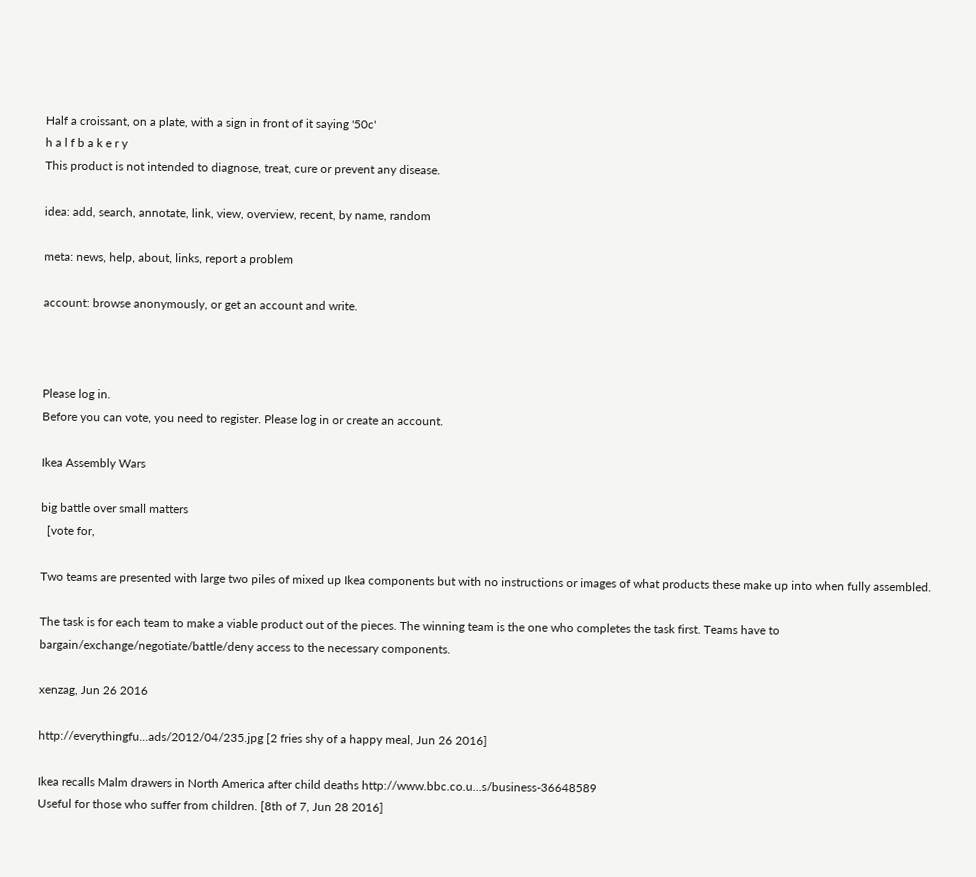Half a croissant, on a plate, with a sign in front of it saying '50c'
h a l f b a k e r y
This product is not intended to diagnose, treat, cure or prevent any disease.

idea: add, search, annotate, link, view, overview, recent, by name, random

meta: news, help, about, links, report a problem

account: browse anonymously, or get an account and write.



Please log in.
Before you can vote, you need to register. Please log in or create an account.

Ikea Assembly Wars

big battle over small matters
  [vote for,

Two teams are presented with large two piles of mixed up Ikea components but with no instructions or images of what products these make up into when fully assembled.

The task is for each team to make a viable product out of the pieces. The winning team is the one who completes the task first. Teams have to bargain/exchange/negotiate/battle/deny access to the necessary components.

xenzag, Jun 26 2016

http://everythingfu...ads/2012/04/235.jpg [2 fries shy of a happy meal, Jun 26 2016]

Ikea recalls Malm drawers in North America after child deaths http://www.bbc.co.u...s/business-36648589
Useful for those who suffer from children. [8th of 7, Jun 28 2016]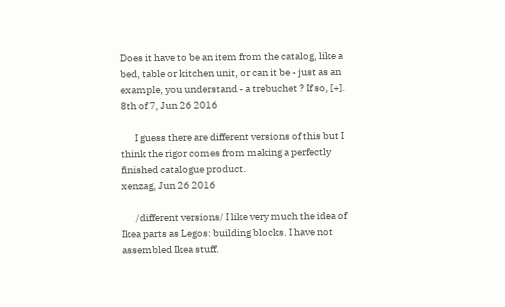Does it have to be an item from the catalog, like a bed, table or kitchen unit, or can it be - just as an example, you understand - a trebuchet ? If so, [+].
8th of 7, Jun 26 2016

       I guess there are different versions of this but I think the rigor comes from making a perfectly finished catalogue product.
xenzag, Jun 26 2016

       /different versions/ I like very much the idea of Ikea parts as Legos: building blocks. I have not assembled Ikea stuff.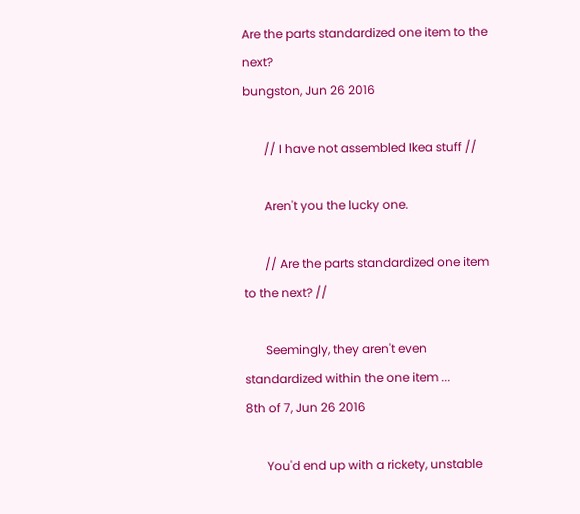Are the parts standardized one item to the next?
bungston, Jun 26 2016

       // I have not assembled Ikea stuff //

       Aren't you the lucky one.

       // Are the parts standardized one item to the next? //

       Seemingly, they aren't even standardized within the one item ...
8th of 7, Jun 26 2016

       You'd end up with a rickety, unstable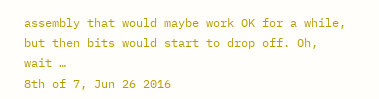assembly that would maybe work OK for a while, but then bits would start to drop off. Oh, wait …
8th of 7, Jun 26 2016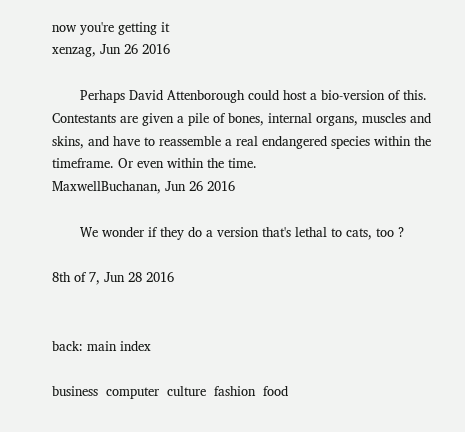now you're getting it
xenzag, Jun 26 2016

       Perhaps David Attenborough could host a bio-version of this. Contestants are given a pile of bones, internal organs, muscles and skins, and have to reassemble a real endangered species within the timeframe. Or even within the time.
MaxwellBuchanan, Jun 26 2016

       We wonder if they do a version that's lethal to cats, too ?

8th of 7, Jun 28 2016


back: main index

business  computer  culture  fashion  food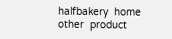halfbakery  home  other  product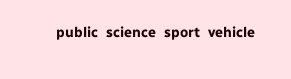public  science  sport  vehicle